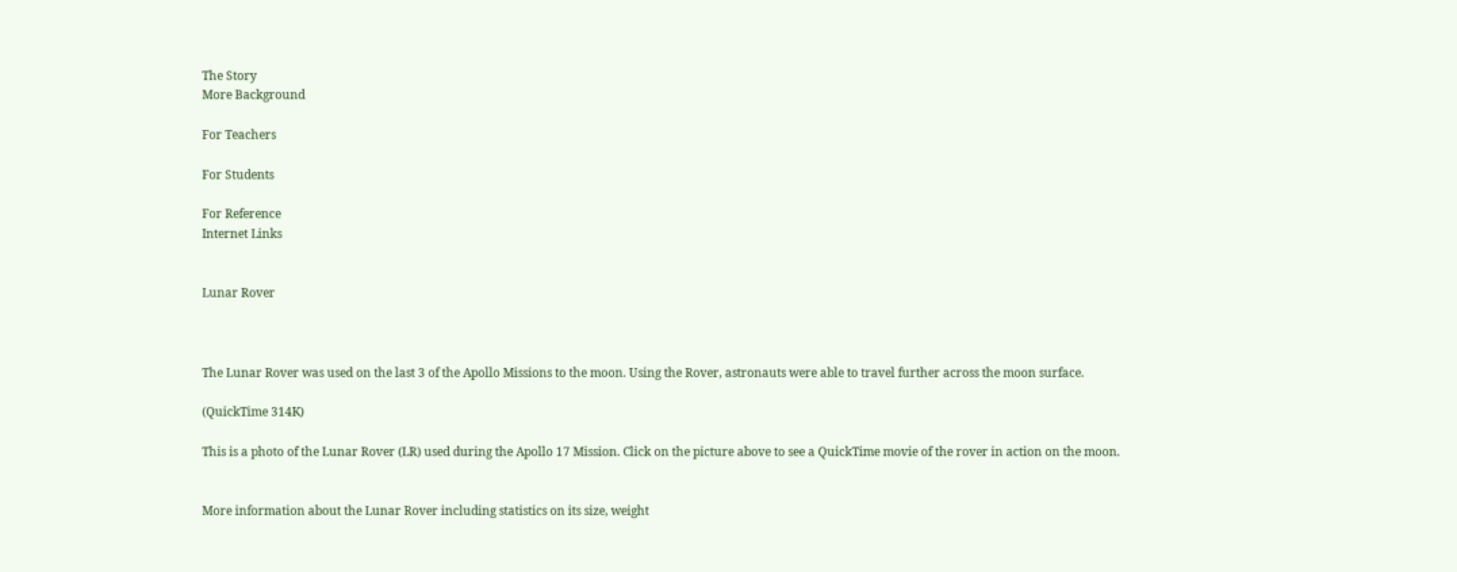The Story
More Background

For Teachers

For Students

For Reference
Internet Links


Lunar Rover



The Lunar Rover was used on the last 3 of the Apollo Missions to the moon. Using the Rover, astronauts were able to travel further across the moon surface.

(QuickTime 314K)

This is a photo of the Lunar Rover (LR) used during the Apollo 17 Mission. Click on the picture above to see a QuickTime movie of the rover in action on the moon.


More information about the Lunar Rover including statistics on its size, weight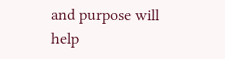and purpose will help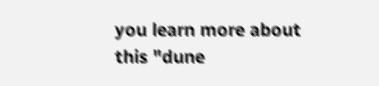you learn more about this "dune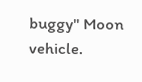buggy" Moon vehicle.